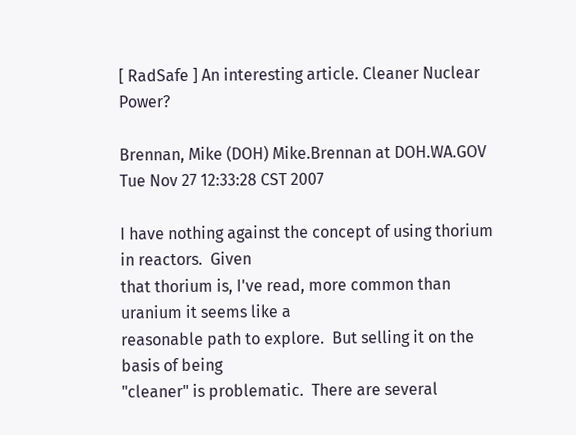[ RadSafe ] An interesting article. Cleaner Nuclear Power?

Brennan, Mike (DOH) Mike.Brennan at DOH.WA.GOV
Tue Nov 27 12:33:28 CST 2007

I have nothing against the concept of using thorium in reactors.  Given
that thorium is, I've read, more common than uranium it seems like a
reasonable path to explore.  But selling it on the basis of being
"cleaner" is problematic.  There are several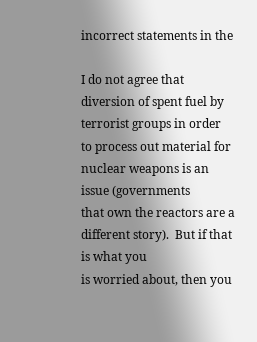incorrect statements in the

I do not agree that diversion of spent fuel by terrorist groups in order
to process out material for nuclear weapons is an issue (governments
that own the reactors are a different story).  But if that is what you
is worried about, then you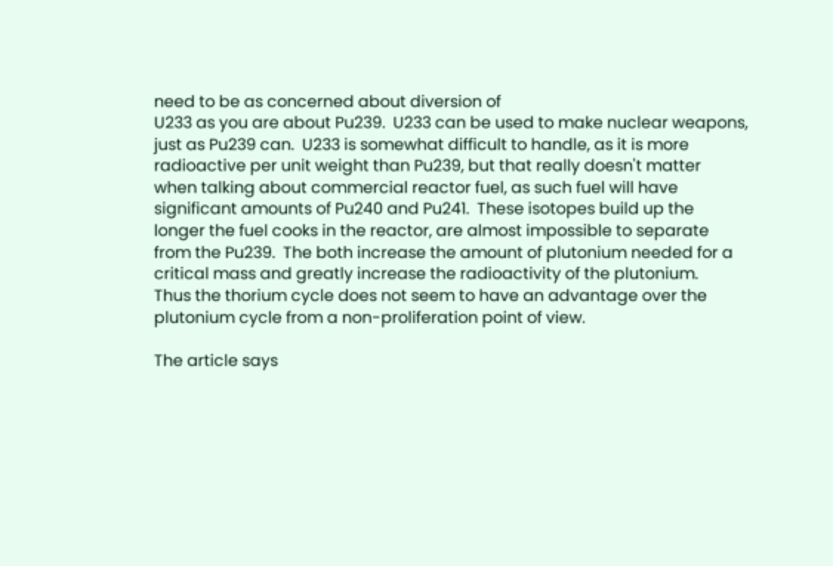need to be as concerned about diversion of
U233 as you are about Pu239.  U233 can be used to make nuclear weapons,
just as Pu239 can.  U233 is somewhat difficult to handle, as it is more
radioactive per unit weight than Pu239, but that really doesn't matter
when talking about commercial reactor fuel, as such fuel will have
significant amounts of Pu240 and Pu241.  These isotopes build up the
longer the fuel cooks in the reactor, are almost impossible to separate
from the Pu239.  The both increase the amount of plutonium needed for a
critical mass and greatly increase the radioactivity of the plutonium.
Thus the thorium cycle does not seem to have an advantage over the
plutonium cycle from a non-proliferation point of view.

The article says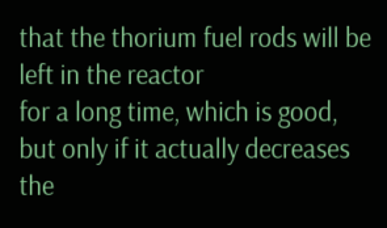that the thorium fuel rods will be left in the reactor
for a long time, which is good, but only if it actually decreases the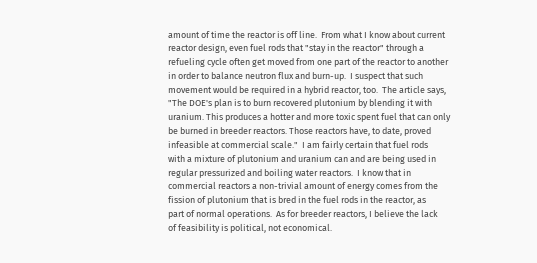amount of time the reactor is off line.  From what I know about current
reactor design, even fuel rods that "stay in the reactor" through a
refueling cycle often get moved from one part of the reactor to another
in order to balance neutron flux and burn-up.  I suspect that such
movement would be required in a hybrid reactor, too.  The article says,
"The DOE's plan is to burn recovered plutonium by blending it with
uranium. This produces a hotter and more toxic spent fuel that can only
be burned in breeder reactors. Those reactors have, to date, proved
infeasible at commercial scale."  I am fairly certain that fuel rods
with a mixture of plutonium and uranium can and are being used in
regular pressurized and boiling water reactors.  I know that in
commercial reactors a non-trivial amount of energy comes from the
fission of plutonium that is bred in the fuel rods in the reactor, as
part of normal operations.  As for breeder reactors, I believe the lack
of feasibility is political, not economical.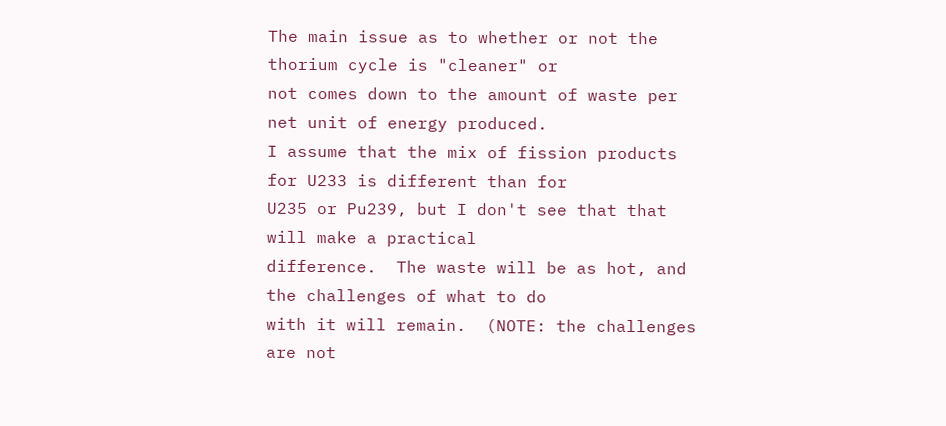The main issue as to whether or not the thorium cycle is "cleaner" or
not comes down to the amount of waste per net unit of energy produced.
I assume that the mix of fission products for U233 is different than for
U235 or Pu239, but I don't see that that will make a practical
difference.  The waste will be as hot, and the challenges of what to do
with it will remain.  (NOTE: the challenges are not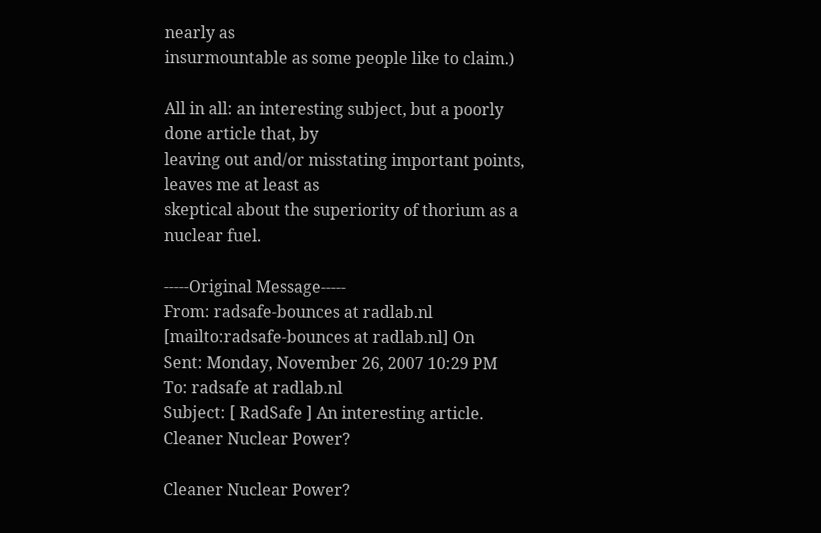nearly as
insurmountable as some people like to claim.)

All in all: an interesting subject, but a poorly done article that, by
leaving out and/or misstating important points, leaves me at least as
skeptical about the superiority of thorium as a nuclear fuel.

-----Original Message-----
From: radsafe-bounces at radlab.nl [mailto:radsafe-bounces at radlab.nl] On
Sent: Monday, November 26, 2007 10:29 PM
To: radsafe at radlab.nl
Subject: [ RadSafe ] An interesting article. Cleaner Nuclear Power?

Cleaner Nuclear Power?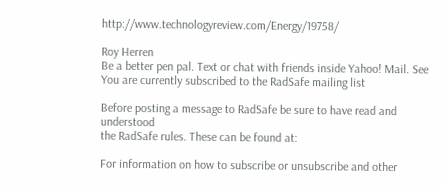http://www.technologyreview.com/Energy/19758/

Roy Herren
Be a better pen pal. Text or chat with friends inside Yahoo! Mail. See
You are currently subscribed to the RadSafe mailing list

Before posting a message to RadSafe be sure to have read and understood
the RadSafe rules. These can be found at:

For information on how to subscribe or unsubscribe and other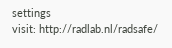settings
visit: http://radlab.nl/radsafe/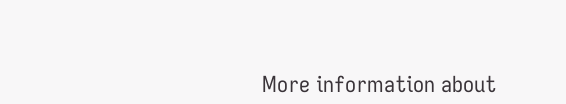More information about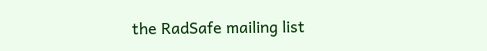the RadSafe mailing list